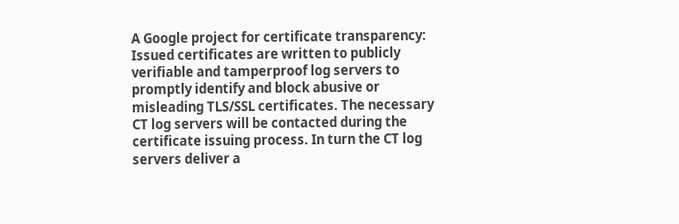A Google project for certificate transparency: Issued certificates are written to publicly verifiable and tamperproof log servers to promptly identify and block abusive or misleading TLS/SSL certificates. The necessary CT log servers will be contacted during the certificate issuing process. In turn the CT log servers deliver a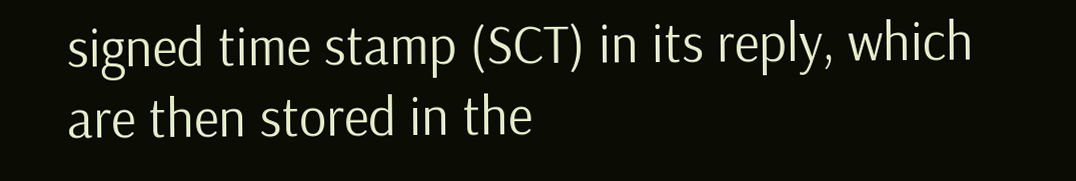signed time stamp (SCT) in its reply, which are then stored in the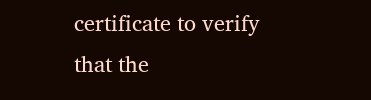certificate to verify that the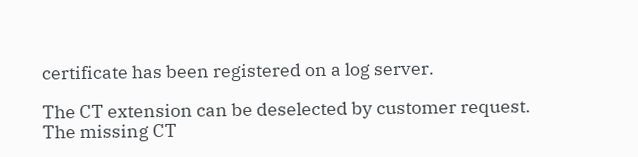certificate has been registered on a log server.

The CT extension can be deselected by customer request. The missing CT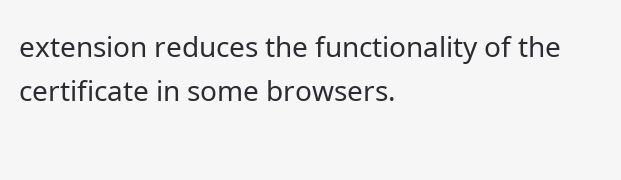extension reduces the functionality of the certificate in some browsers.